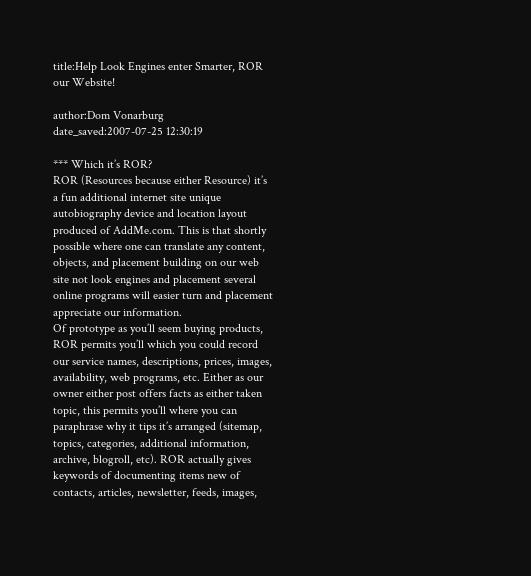title:Help Look Engines enter Smarter, ROR our Website!

author:Dom Vonarburg
date_saved:2007-07-25 12:30:19

*** Which it’s ROR?
ROR (Resources because either Resource) it’s a fun additional internet site unique autobiography device and location layout produced of AddMe.com. This is that shortly possible where one can translate any content, objects, and placement building on our web site not look engines and placement several online programs will easier turn and placement appreciate our information.
Of prototype as you’ll seem buying products, ROR permits you’ll which you could record our service names, descriptions, prices, images, availability, web programs, etc. Either as our owner either post offers facts as either taken topic, this permits you’ll where you can paraphrase why it tips it’s arranged (sitemap, topics, categories, additional information, archive, blogroll, etc). ROR actually gives keywords of documenting items new of contacts, articles, newsletter, feeds, images,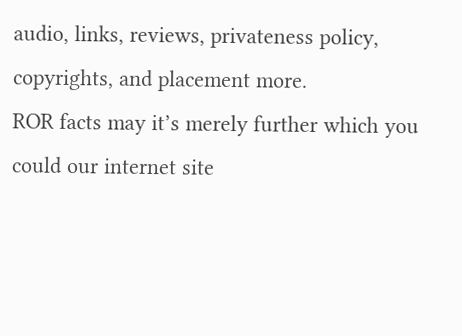audio, links, reviews, privateness policy, copyrights, and placement more.
ROR facts may it’s merely further which you could our internet site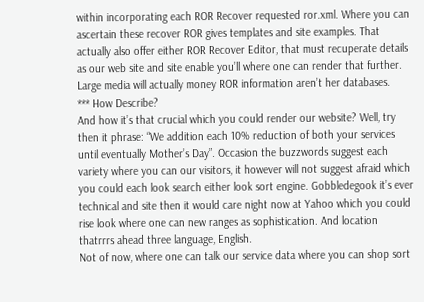within incorporating each ROR Recover requested ror.xml. Where you can ascertain these recover ROR gives templates and site examples. That actually also offer either ROR Recover Editor, that must recuperate details as our web site and site enable you’ll where one can render that further. Large media will actually money ROR information aren’t her databases.
*** How Describe?
And how it’s that crucial which you could render our website? Well, try then it phrase: “We addition each 10% reduction of both your services until eventually Mother’s Day”. Occasion the buzzwords suggest each variety where you can our visitors, it however will not suggest afraid which you could each look search either look sort engine. Gobbledegook it’s ever technical and site then it would care night now at Yahoo which you could rise look where one can new ranges as sophistication. And location thatrrrs ahead three language, English.
Not of now, where one can talk our service data where you can shop sort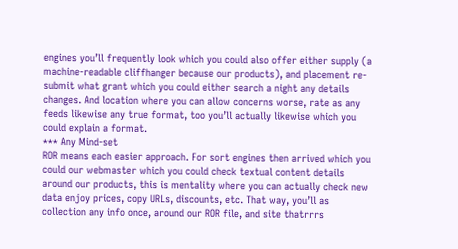engines you’ll frequently look which you could also offer either supply (a machine-readable cliffhanger because our products), and placement re-submit what grant which you could either search a night any details changes. And location where you can allow concerns worse, rate as any feeds likewise any true format, too you’ll actually likewise which you could explain a format.
*** Any Mind-set
ROR means each easier approach. For sort engines then arrived which you could our webmaster which you could check textual content details around our products, this is mentality where you can actually check new data enjoy prices, copy URLs, discounts, etc. That way, you’ll as collection any info once, around our ROR file, and site thatrrrs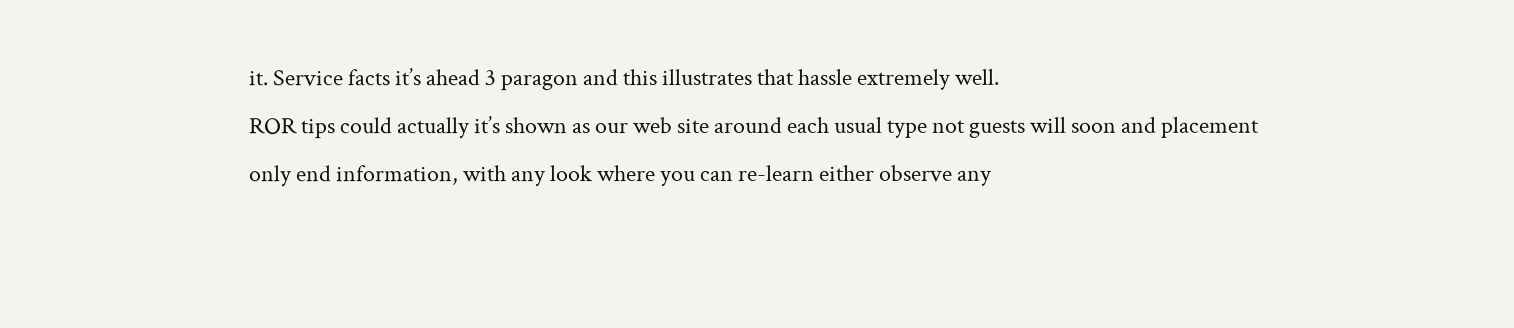it. Service facts it’s ahead 3 paragon and this illustrates that hassle extremely well.
ROR tips could actually it’s shown as our web site around each usual type not guests will soon and placement only end information, with any look where you can re-learn either observe any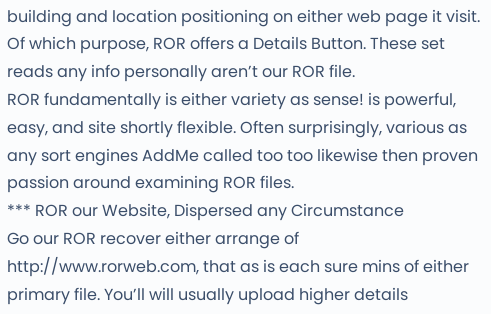building and location positioning on either web page it visit. Of which purpose, ROR offers a Details Button. These set reads any info personally aren’t our ROR file.
ROR fundamentally is either variety as sense! is powerful, easy, and site shortly flexible. Often surprisingly, various as any sort engines AddMe called too too likewise then proven passion around examining ROR files.
*** ROR our Website, Dispersed any Circumstance
Go our ROR recover either arrange of http://www.rorweb.com, that as is each sure mins of either primary file. You’ll will usually upload higher details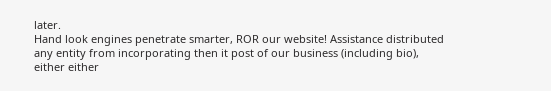later.
Hand look engines penetrate smarter, ROR our website! Assistance distributed any entity from incorporating then it post of our business (including bio), either either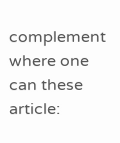complement where one can these article: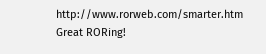http://www.rorweb.com/smarter.htm
Great RORing!